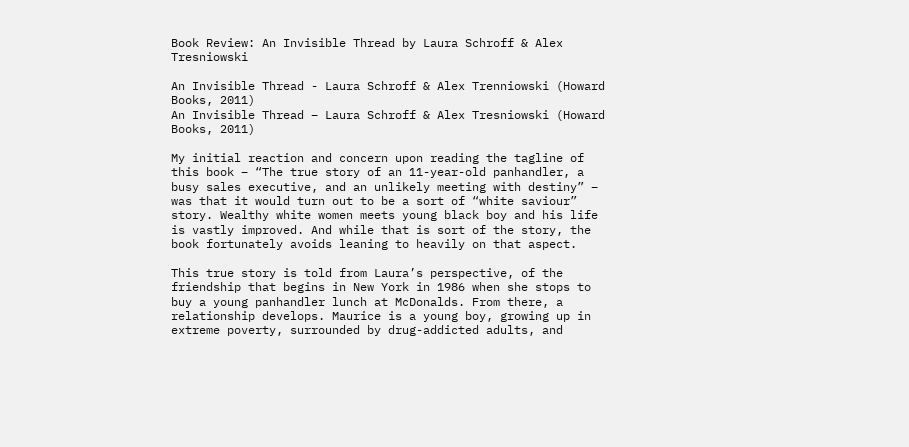Book Review: An Invisible Thread by Laura Schroff & Alex Tresniowski

An Invisible Thread - Laura Schroff & Alex Trenniowski (Howard Books, 2011)
An Invisible Thread – Laura Schroff & Alex Tresniowski (Howard Books, 2011)

My initial reaction and concern upon reading the tagline of this book – “The true story of an 11-year-old panhandler, a busy sales executive, and an unlikely meeting with destiny” – was that it would turn out to be a sort of “white saviour” story. Wealthy white women meets young black boy and his life is vastly improved. And while that is sort of the story, the book fortunately avoids leaning to heavily on that aspect.

This true story is told from Laura’s perspective, of the friendship that begins in New York in 1986 when she stops to buy a young panhandler lunch at McDonalds. From there, a relationship develops. Maurice is a young boy, growing up in extreme poverty, surrounded by drug-addicted adults, and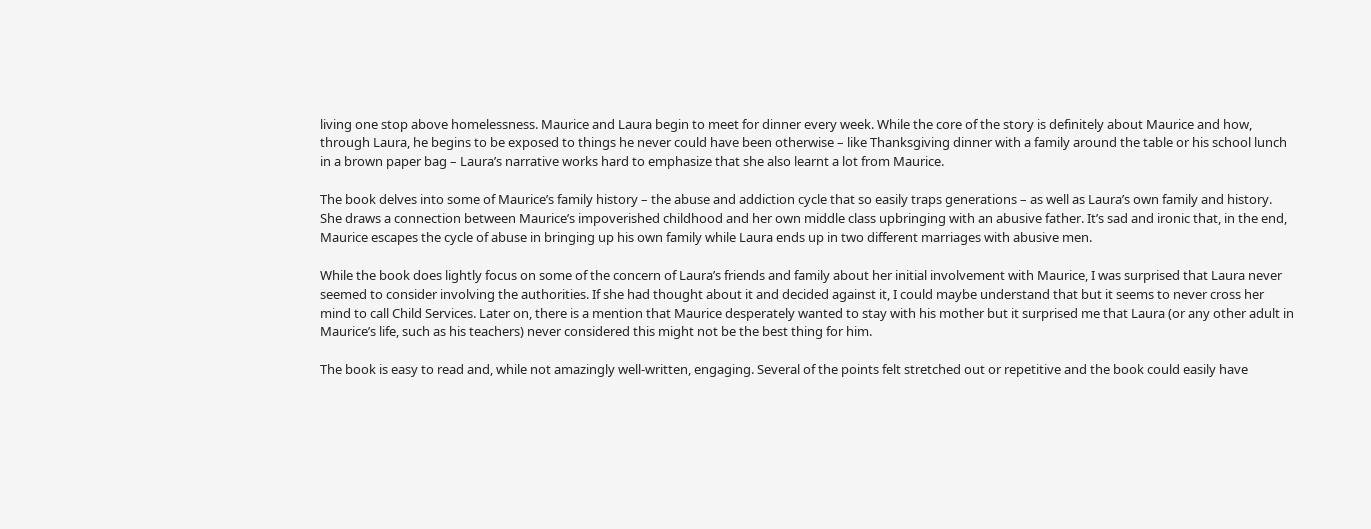living one stop above homelessness. Maurice and Laura begin to meet for dinner every week. While the core of the story is definitely about Maurice and how, through Laura, he begins to be exposed to things he never could have been otherwise – like Thanksgiving dinner with a family around the table or his school lunch in a brown paper bag – Laura’s narrative works hard to emphasize that she also learnt a lot from Maurice.

The book delves into some of Maurice’s family history – the abuse and addiction cycle that so easily traps generations – as well as Laura’s own family and history. She draws a connection between Maurice’s impoverished childhood and her own middle class upbringing with an abusive father. It’s sad and ironic that, in the end, Maurice escapes the cycle of abuse in bringing up his own family while Laura ends up in two different marriages with abusive men.

While the book does lightly focus on some of the concern of Laura’s friends and family about her initial involvement with Maurice, I was surprised that Laura never seemed to consider involving the authorities. If she had thought about it and decided against it, I could maybe understand that but it seems to never cross her mind to call Child Services. Later on, there is a mention that Maurice desperately wanted to stay with his mother but it surprised me that Laura (or any other adult in Maurice’s life, such as his teachers) never considered this might not be the best thing for him.

The book is easy to read and, while not amazingly well-written, engaging. Several of the points felt stretched out or repetitive and the book could easily have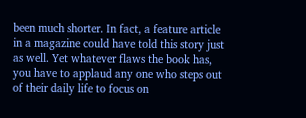been much shorter. In fact, a feature article in a magazine could have told this story just as well. Yet whatever flaws the book has, you have to applaud any one who steps out of their daily life to focus on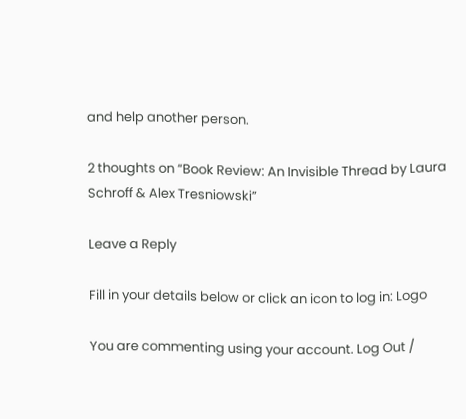and help another person.

2 thoughts on “Book Review: An Invisible Thread by Laura Schroff & Alex Tresniowski”

Leave a Reply

Fill in your details below or click an icon to log in: Logo

You are commenting using your account. Log Out /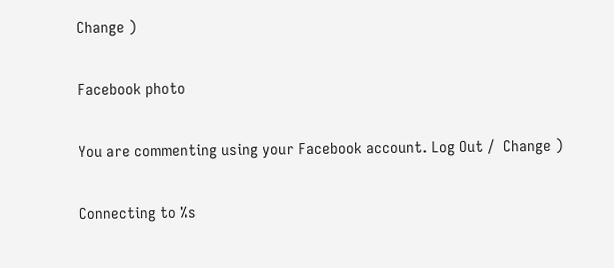Change )

Facebook photo

You are commenting using your Facebook account. Log Out /  Change )

Connecting to %s